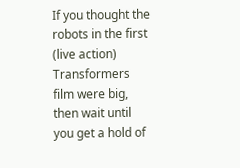If you thought the robots in the first (live action) Transformers film were big, then wait until you get a hold of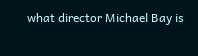what director Michael Bay is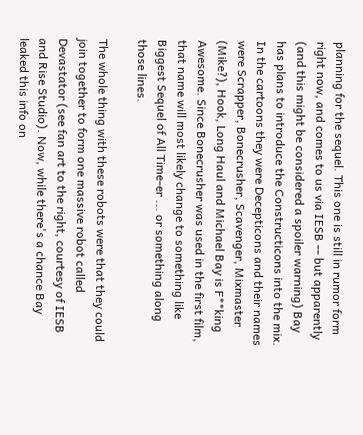planning for the sequel. This one is still in rumor form right now, and comes to us via IESB -- but apparently (and this might be considered a spoiler warning) Bay has plans to introduce the Constructicons into the mix. In the cartoons they were Decepticons and their names were Scrapper, Bonecrusher, Scavenger, Mixmaster (Mike?), Hook, Long Haul and Michael Bay is F**king Awesome. Since Bonecrusher was used in the first film, that name will most likely change to something like Biggest Sequel of All Time-er ... or something along those lines.

The whole thing with these robots were that they could join together to form one massive robot called Devastator (see fan art to the right, courtesy of IESB and Rise Studio). Now, while there's a chance Bay leaked this info on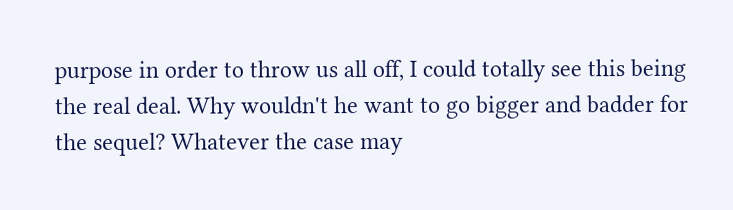purpose in order to throw us all off, I could totally see this being the real deal. Why wouldn't he want to go bigger and badder for the sequel? Whatever the case may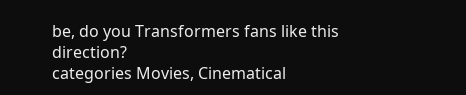be, do you Transformers fans like this direction?
categories Movies, Cinematical